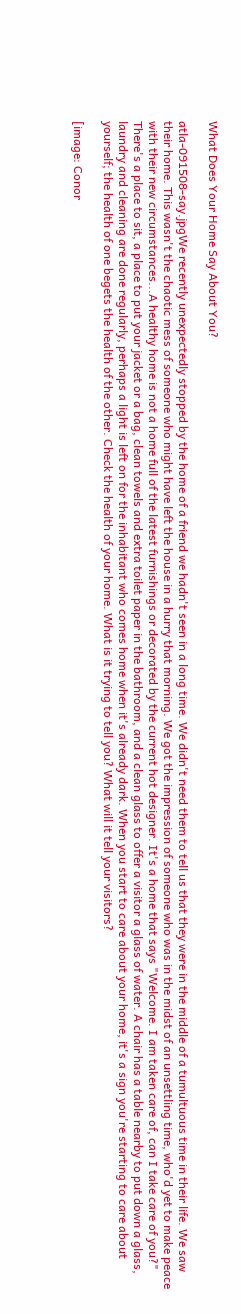What Does Your Home Say About You?

atla-091508-say.jpgWe recently unexpectedly stopped by the home of a friend we hadn't seen in a long time. We didn't need them to tell us that they were in the middle of a tumultuous time in their life. We saw their home. This wasn't the chaotic mess of someone who might have left the house in a hurry that morning. We got the impression of someone who was in the midst of an unsettling time, who'd yet to make peace with their new circumstances...A healthy home is not a home full of the latest furnishings or decorated by the current hot designer. It's a home that says "Welcome. I am taken care of, can I take care of you?" There's a place to sit, a place to put your jacket or a bag, clean towels and extra toilet paper in the bathroom, and a clean glass to offer a visitor a glass of water. A chair has a table nearby to put down a glass, laundry and cleaning are done regularly, perhaps a light is left on for the inhabitant who comes home when it's already dark. When you start to care about your home, it's a sign you're starting to care about yourself; the health of one begets the health of the other. Check the health of your home. What is it trying to tell you? What will it tell your visitors?

[image: Conor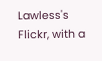Lawless's Flickr, with a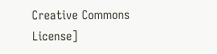Creative Commons License]